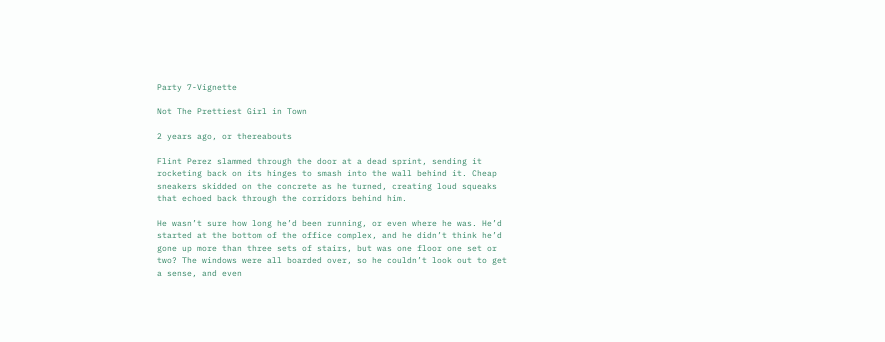Party 7-Vignette

Not The Prettiest Girl in Town

2 years ago, or thereabouts

Flint Perez slammed through the door at a dead sprint, sending it rocketing back on its hinges to smash into the wall behind it. Cheap sneakers skidded on the concrete as he turned, creating loud squeaks that echoed back through the corridors behind him.

He wasn’t sure how long he’d been running, or even where he was. He’d started at the bottom of the office complex, and he didn’t think he’d gone up more than three sets of stairs, but was one floor one set or two? The windows were all boarded over, so he couldn’t look out to get a sense, and even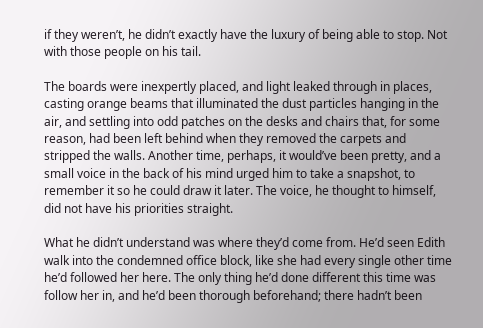if they weren’t, he didn’t exactly have the luxury of being able to stop. Not with those people on his tail.

The boards were inexpertly placed, and light leaked through in places, casting orange beams that illuminated the dust particles hanging in the air, and settling into odd patches on the desks and chairs that, for some reason, had been left behind when they removed the carpets and stripped the walls. Another time, perhaps, it would’ve been pretty, and a small voice in the back of his mind urged him to take a snapshot, to remember it so he could draw it later. The voice, he thought to himself, did not have his priorities straight.

What he didn’t understand was where they’d come from. He’d seen Edith walk into the condemned office block, like she had every single other time he’d followed her here. The only thing he’d done different this time was follow her in, and he’d been thorough beforehand; there hadn’t been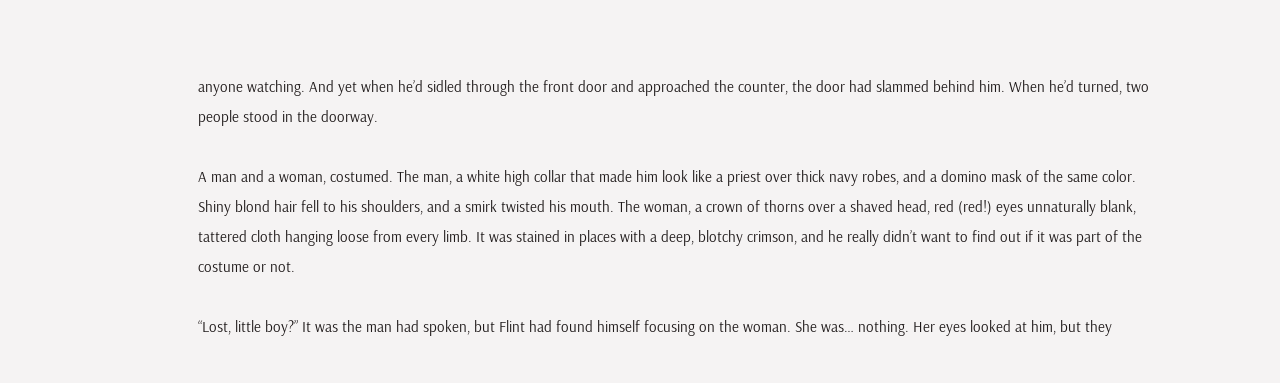anyone watching. And yet when he’d sidled through the front door and approached the counter, the door had slammed behind him. When he’d turned, two people stood in the doorway.

A man and a woman, costumed. The man, a white high collar that made him look like a priest over thick navy robes, and a domino mask of the same color. Shiny blond hair fell to his shoulders, and a smirk twisted his mouth. The woman, a crown of thorns over a shaved head, red (red!) eyes unnaturally blank, tattered cloth hanging loose from every limb. It was stained in places with a deep, blotchy crimson, and he really didn’t want to find out if it was part of the costume or not.

“Lost, little boy?” It was the man had spoken, but Flint had found himself focusing on the woman. She was… nothing. Her eyes looked at him, but they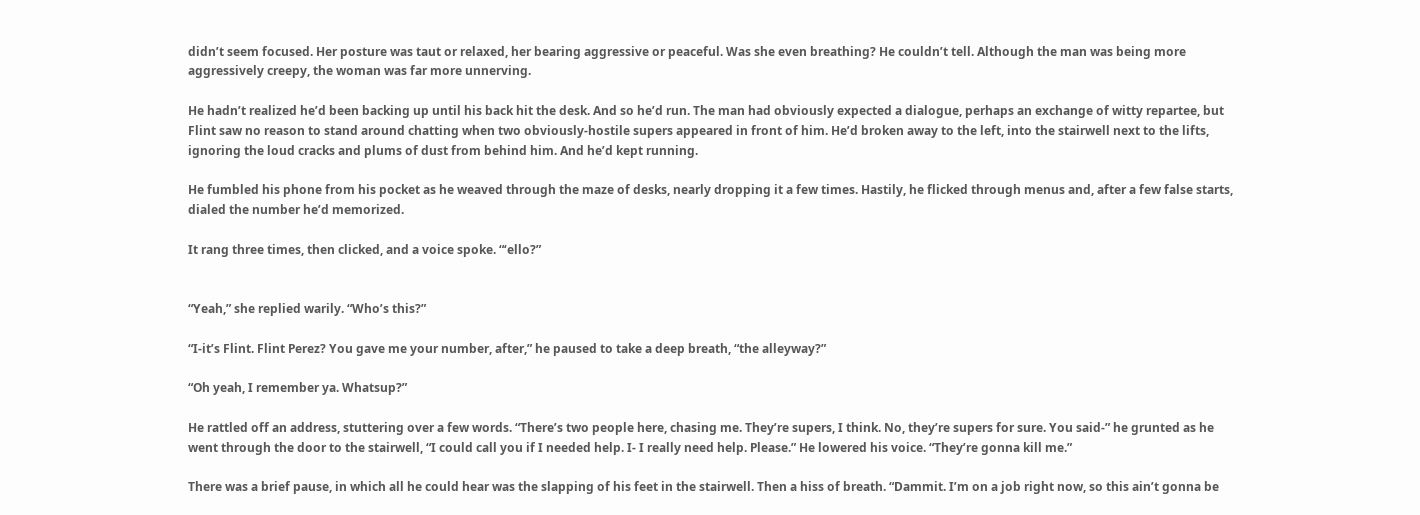didn’t seem focused. Her posture was taut or relaxed, her bearing aggressive or peaceful. Was she even breathing? He couldn’t tell. Although the man was being more aggressively creepy, the woman was far more unnerving.

He hadn’t realized he’d been backing up until his back hit the desk. And so he’d run. The man had obviously expected a dialogue, perhaps an exchange of witty repartee, but Flint saw no reason to stand around chatting when two obviously-hostile supers appeared in front of him. He’d broken away to the left, into the stairwell next to the lifts, ignoring the loud cracks and plums of dust from behind him. And he’d kept running.

He fumbled his phone from his pocket as he weaved through the maze of desks, nearly dropping it a few times. Hastily, he flicked through menus and, after a few false starts, dialed the number he’d memorized.

It rang three times, then clicked, and a voice spoke. “‘ello?”


“Yeah,” she replied warily. “Who’s this?”

“I-it’s Flint. Flint Perez? You gave me your number, after,” he paused to take a deep breath, “the alleyway?”

“Oh yeah, I remember ya. Whatsup?”

He rattled off an address, stuttering over a few words. “There’s two people here, chasing me. They’re supers, I think. No, they’re supers for sure. You said-” he grunted as he went through the door to the stairwell, “I could call you if I needed help. I- I really need help. Please.” He lowered his voice. “They’re gonna kill me.”

There was a brief pause, in which all he could hear was the slapping of his feet in the stairwell. Then a hiss of breath. “Dammit. I’m on a job right now, so this ain’t gonna be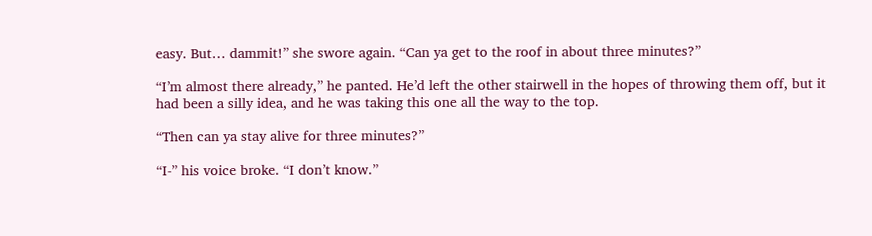easy. But… dammit!” she swore again. “Can ya get to the roof in about three minutes?”

“I’m almost there already,” he panted. He’d left the other stairwell in the hopes of throwing them off, but it had been a silly idea, and he was taking this one all the way to the top.

“Then can ya stay alive for three minutes?”

“I-” his voice broke. “I don’t know.”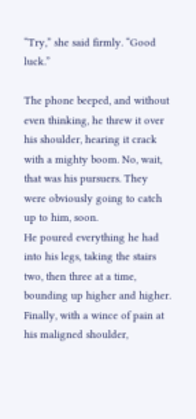“Try,” she said firmly. “Good luck.”

The phone beeped, and without even thinking, he threw it over his shoulder, hearing it crack with a mighty boom. No, wait, that was his pursuers. They were obviously going to catch up to him, soon.
He poured everything he had into his legs, taking the stairs two, then three at a time, bounding up higher and higher. Finally, with a wince of pain at his maligned shoulder,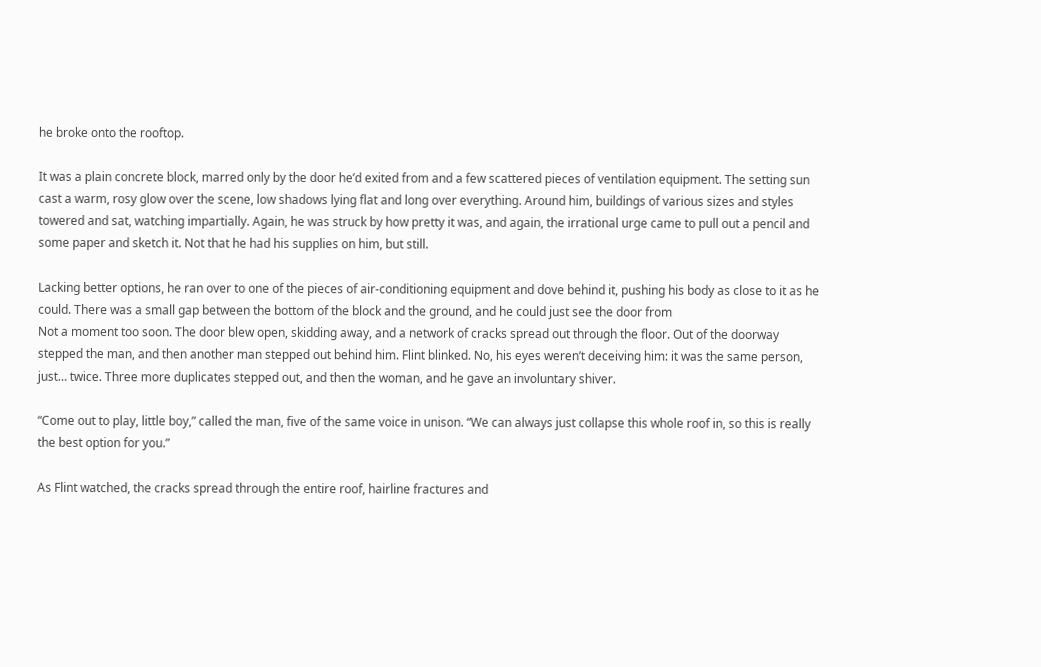he broke onto the rooftop.

It was a plain concrete block, marred only by the door he’d exited from and a few scattered pieces of ventilation equipment. The setting sun cast a warm, rosy glow over the scene, low shadows lying flat and long over everything. Around him, buildings of various sizes and styles towered and sat, watching impartially. Again, he was struck by how pretty it was, and again, the irrational urge came to pull out a pencil and some paper and sketch it. Not that he had his supplies on him, but still.

Lacking better options, he ran over to one of the pieces of air-conditioning equipment and dove behind it, pushing his body as close to it as he could. There was a small gap between the bottom of the block and the ground, and he could just see the door from
Not a moment too soon. The door blew open, skidding away, and a network of cracks spread out through the floor. Out of the doorway stepped the man, and then another man stepped out behind him. Flint blinked. No, his eyes weren’t deceiving him: it was the same person, just… twice. Three more duplicates stepped out, and then the woman, and he gave an involuntary shiver.

“Come out to play, little boy,” called the man, five of the same voice in unison. “We can always just collapse this whole roof in, so this is really the best option for you.”

As Flint watched, the cracks spread through the entire roof, hairline fractures and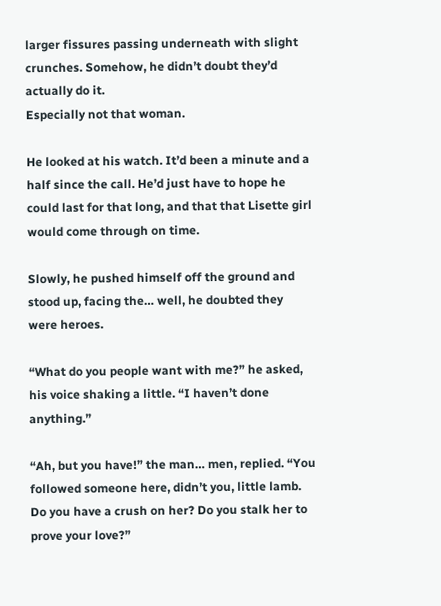larger fissures passing underneath with slight crunches. Somehow, he didn’t doubt they’d actually do it.
Especially not that woman.

He looked at his watch. It’d been a minute and a half since the call. He’d just have to hope he could last for that long, and that that Lisette girl would come through on time.

Slowly, he pushed himself off the ground and stood up, facing the… well, he doubted they were heroes.

“What do you people want with me?” he asked, his voice shaking a little. “I haven’t done anything.”

“Ah, but you have!” the man… men, replied. “You followed someone here, didn’t you, little lamb. Do you have a crush on her? Do you stalk her to prove your love?”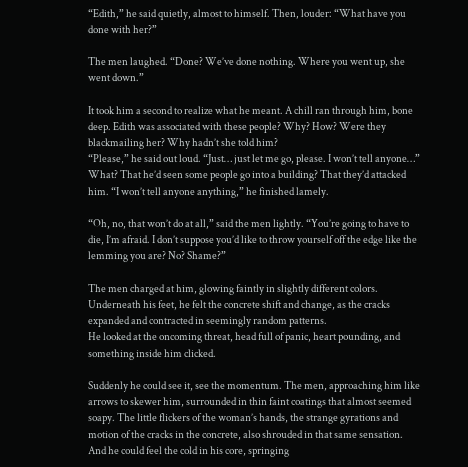“Edith,” he said quietly, almost to himself. Then, louder: “What have you done with her?”

The men laughed. “Done? We’ve done nothing. Where you went up, she went down.”

It took him a second to realize what he meant. A chill ran through him, bone deep. Edith was associated with these people? Why? How? Were they blackmailing her? Why hadn’t she told him?
“Please,” he said out loud. “Just… just let me go, please. I won’t tell anyone…” What? That he’d seen some people go into a building? That they’d attacked him. “I won’t tell anyone anything,” he finished lamely.

“Oh, no, that won’t do at all,” said the men lightly. “You’re going to have to die, I’m afraid. I don’t suppose you’d like to throw yourself off the edge like the lemming you are? No? Shame?”

The men charged at him, glowing faintly in slightly different colors. Underneath his feet, he felt the concrete shift and change, as the cracks expanded and contracted in seemingly random patterns.
He looked at the oncoming threat, head full of panic, heart pounding, and something inside him clicked.

Suddenly he could see it, see the momentum. The men, approaching him like arrows to skewer him, surrounded in thin faint coatings that almost seemed soapy. The little flickers of the woman’s hands, the strange gyrations and motion of the cracks in the concrete, also shrouded in that same sensation. And he could feel the cold in his core, springing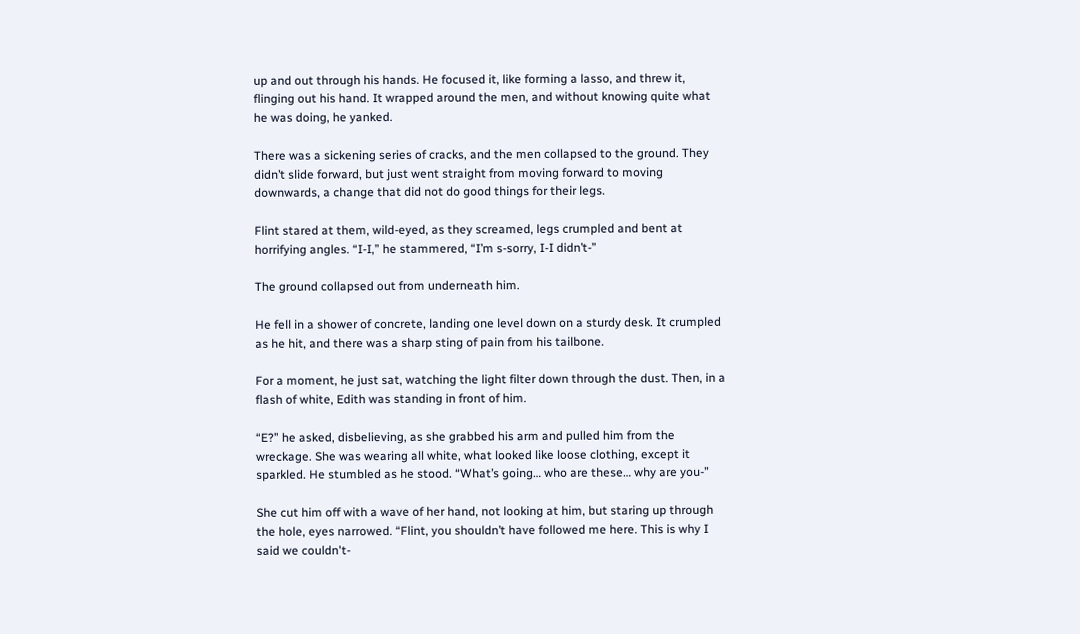up and out through his hands. He focused it, like forming a lasso, and threw it, flinging out his hand. It wrapped around the men, and without knowing quite what he was doing, he yanked.

There was a sickening series of cracks, and the men collapsed to the ground. They didn’t slide forward, but just went straight from moving forward to moving downwards, a change that did not do good things for their legs.

Flint stared at them, wild-eyed, as they screamed, legs crumpled and bent at horrifying angles. “I-I,” he stammered, “I’m s-sorry, I-I didn’t-”

The ground collapsed out from underneath him.

He fell in a shower of concrete, landing one level down on a sturdy desk. It crumpled as he hit, and there was a sharp sting of pain from his tailbone.

For a moment, he just sat, watching the light filter down through the dust. Then, in a flash of white, Edith was standing in front of him.

“E?” he asked, disbelieving, as she grabbed his arm and pulled him from the wreckage. She was wearing all white, what looked like loose clothing, except it sparkled. He stumbled as he stood. “What’s going… who are these… why are you-”

She cut him off with a wave of her hand, not looking at him, but staring up through the hole, eyes narrowed. “Flint, you shouldn’t have followed me here. This is why I said we couldn't-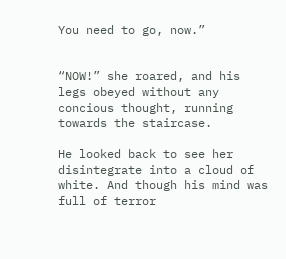You need to go, now.”


“NOW!” she roared, and his legs obeyed without any concious thought, running towards the staircase.

He looked back to see her disintegrate into a cloud of white. And though his mind was full of terror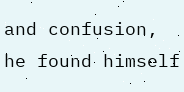and confusion, he found himself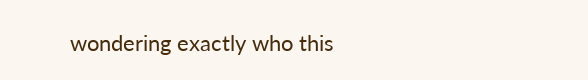wondering exactly who this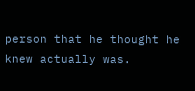person that he thought he knew actually was.